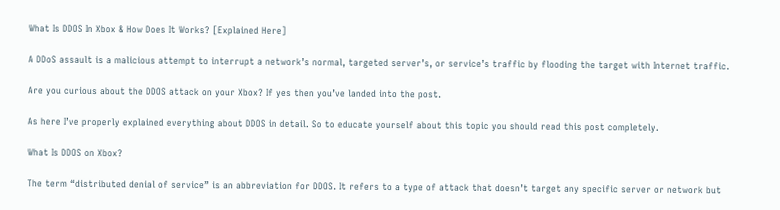What Is DDOS In Xbox & How Does It Works? [Explained Here]

A DDoS assault is a malicious attempt to interrupt a network’s normal, targeted server’s, or service’s traffic by flooding the target with Internet traffic.

Are you curious about the DDOS attack on your Xbox? If yes then you’ve landed into the post.

As here I’ve properly explained everything about DDOS in detail. So to educate yourself about this topic you should read this post completely.

What Is DDOS on Xbox?

The term “distributed denial of service” is an abbreviation for DDOS. It refers to a type of attack that doesn’t target any specific server or network but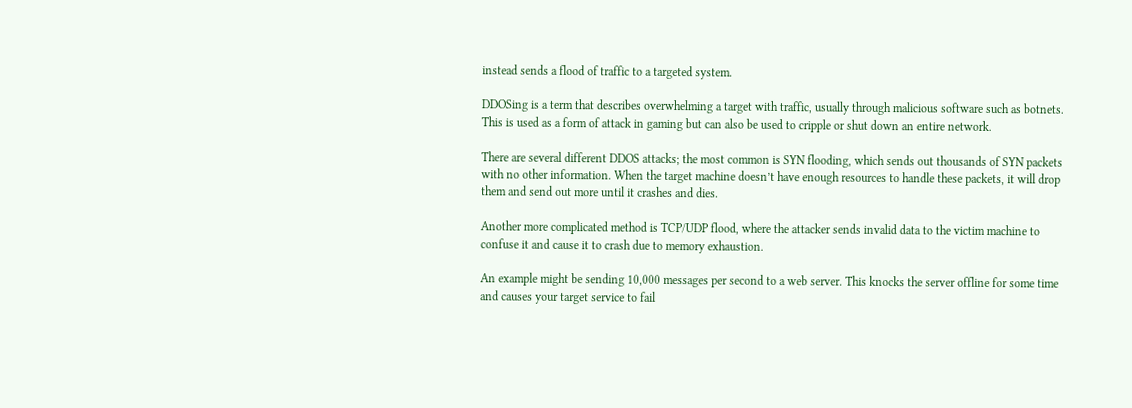instead sends a flood of traffic to a targeted system.

DDOSing is a term that describes overwhelming a target with traffic, usually through malicious software such as botnets. This is used as a form of attack in gaming but can also be used to cripple or shut down an entire network.

There are several different DDOS attacks; the most common is SYN flooding, which sends out thousands of SYN packets with no other information. When the target machine doesn’t have enough resources to handle these packets, it will drop them and send out more until it crashes and dies.

Another more complicated method is TCP/UDP flood, where the attacker sends invalid data to the victim machine to confuse it and cause it to crash due to memory exhaustion.

An example might be sending 10,000 messages per second to a web server. This knocks the server offline for some time and causes your target service to fail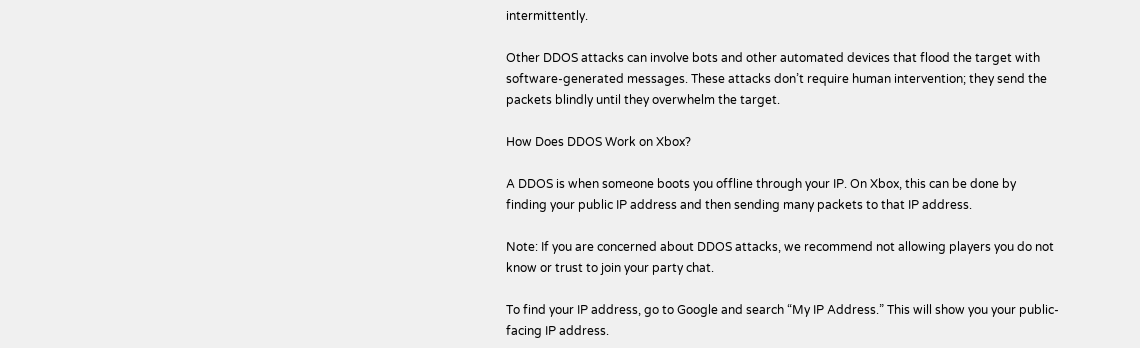intermittently.

Other DDOS attacks can involve bots and other automated devices that flood the target with software-generated messages. These attacks don’t require human intervention; they send the packets blindly until they overwhelm the target.

How Does DDOS Work on Xbox?

A DDOS is when someone boots you offline through your IP. On Xbox, this can be done by finding your public IP address and then sending many packets to that IP address.

Note: If you are concerned about DDOS attacks, we recommend not allowing players you do not know or trust to join your party chat.

To find your IP address, go to Google and search “My IP Address.” This will show you your public-facing IP address.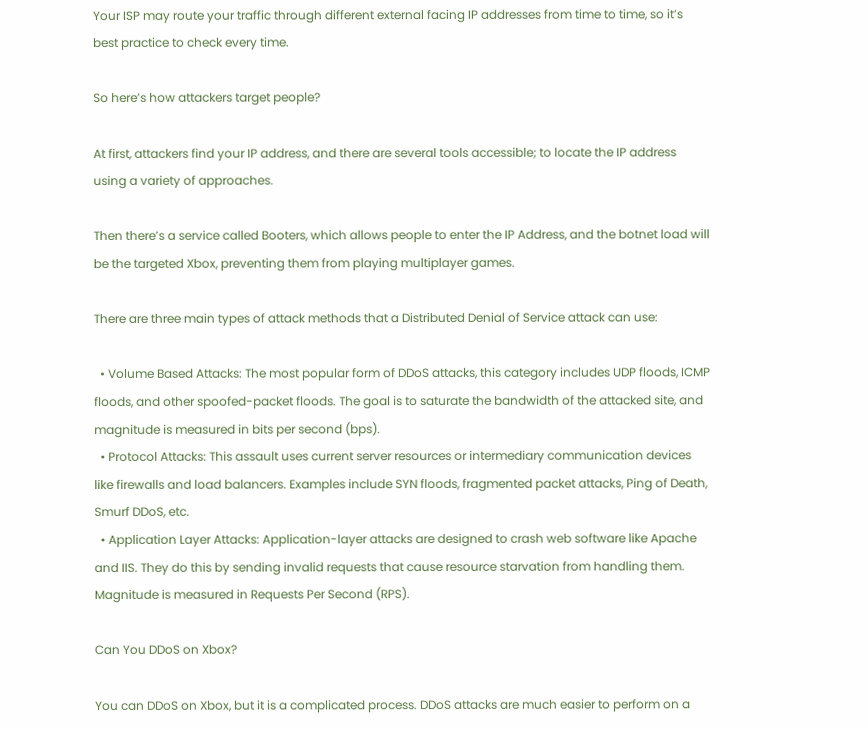Your ISP may route your traffic through different external facing IP addresses from time to time, so it’s best practice to check every time.

So here’s how attackers target people?

At first, attackers find your IP address, and there are several tools accessible; to locate the IP address using a variety of approaches.

Then there’s a service called Booters, which allows people to enter the IP Address, and the botnet load will be the targeted Xbox, preventing them from playing multiplayer games.

There are three main types of attack methods that a Distributed Denial of Service attack can use:

  • Volume Based Attacks: The most popular form of DDoS attacks, this category includes UDP floods, ICMP floods, and other spoofed-packet floods. The goal is to saturate the bandwidth of the attacked site, and magnitude is measured in bits per second (bps).
  • Protocol Attacks: This assault uses current server resources or intermediary communication devices like firewalls and load balancers. Examples include SYN floods, fragmented packet attacks, Ping of Death, Smurf DDoS, etc.
  • Application Layer Attacks: Application-layer attacks are designed to crash web software like Apache and IIS. They do this by sending invalid requests that cause resource starvation from handling them. Magnitude is measured in Requests Per Second (RPS).

Can You DDoS on Xbox?

You can DDoS on Xbox, but it is a complicated process. DDoS attacks are much easier to perform on a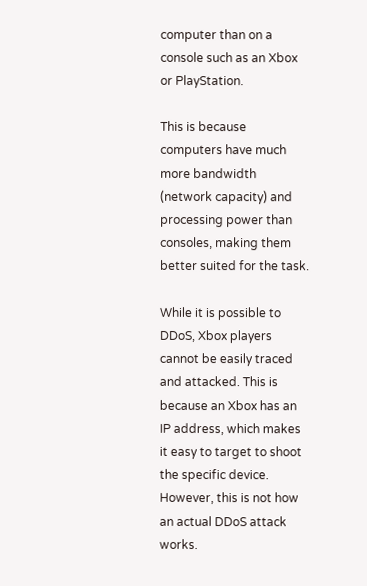computer than on a console such as an Xbox or PlayStation.

This is because computers have much more bandwidth (network capacity) and processing power than consoles, making them better suited for the task.

While it is possible to DDoS, Xbox players cannot be easily traced and attacked. This is because an Xbox has an IP address, which makes it easy to target to shoot the specific device. However, this is not how an actual DDoS attack works.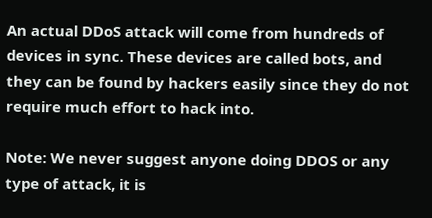An actual DDoS attack will come from hundreds of devices in sync. These devices are called bots, and they can be found by hackers easily since they do not require much effort to hack into.

Note: We never suggest anyone doing DDOS or any type of attack, it is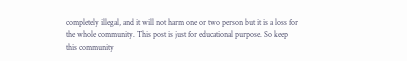completely illegal, and it will not harm one or two person but it is a loss for the whole community. This post is just for educational purpose. So keep this community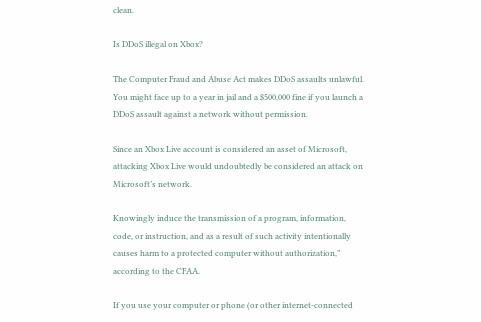clean.

Is DDoS illegal on Xbox?

The Computer Fraud and Abuse Act makes DDoS assaults unlawful. You might face up to a year in jail and a $500,000 fine if you launch a DDoS assault against a network without permission.

Since an Xbox Live account is considered an asset of Microsoft, attacking Xbox Live would undoubtedly be considered an attack on Microsoft’s network.

Knowingly induce the transmission of a program, information, code, or instruction, and as a result of such activity intentionally causes harm to a protected computer without authorization,” according to the CFAA.

If you use your computer or phone (or other internet-connected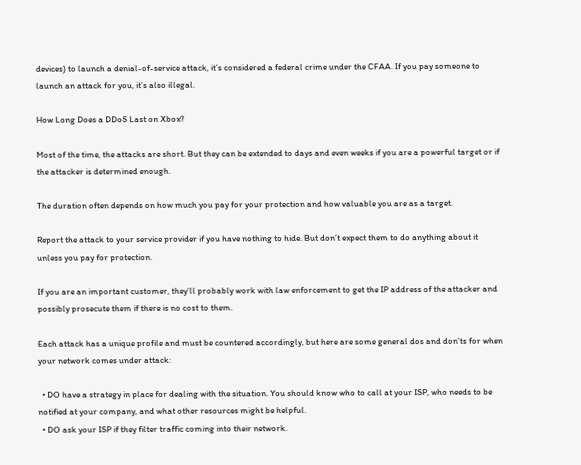devices) to launch a denial-of-service attack, it’s considered a federal crime under the CFAA. If you pay someone to launch an attack for you, it’s also illegal.

How Long Does a DDoS Last on Xbox?

Most of the time, the attacks are short. But they can be extended to days and even weeks if you are a powerful target or if the attacker is determined enough.

The duration often depends on how much you pay for your protection and how valuable you are as a target.

Report the attack to your service provider if you have nothing to hide. But don’t expect them to do anything about it unless you pay for protection.

If you are an important customer, they’ll probably work with law enforcement to get the IP address of the attacker and possibly prosecute them if there is no cost to them.

Each attack has a unique profile and must be countered accordingly, but here are some general dos and don’ts for when your network comes under attack:

  • DO have a strategy in place for dealing with the situation. You should know who to call at your ISP, who needs to be notified at your company, and what other resources might be helpful.
  • DO ask your ISP if they filter traffic coming into their network.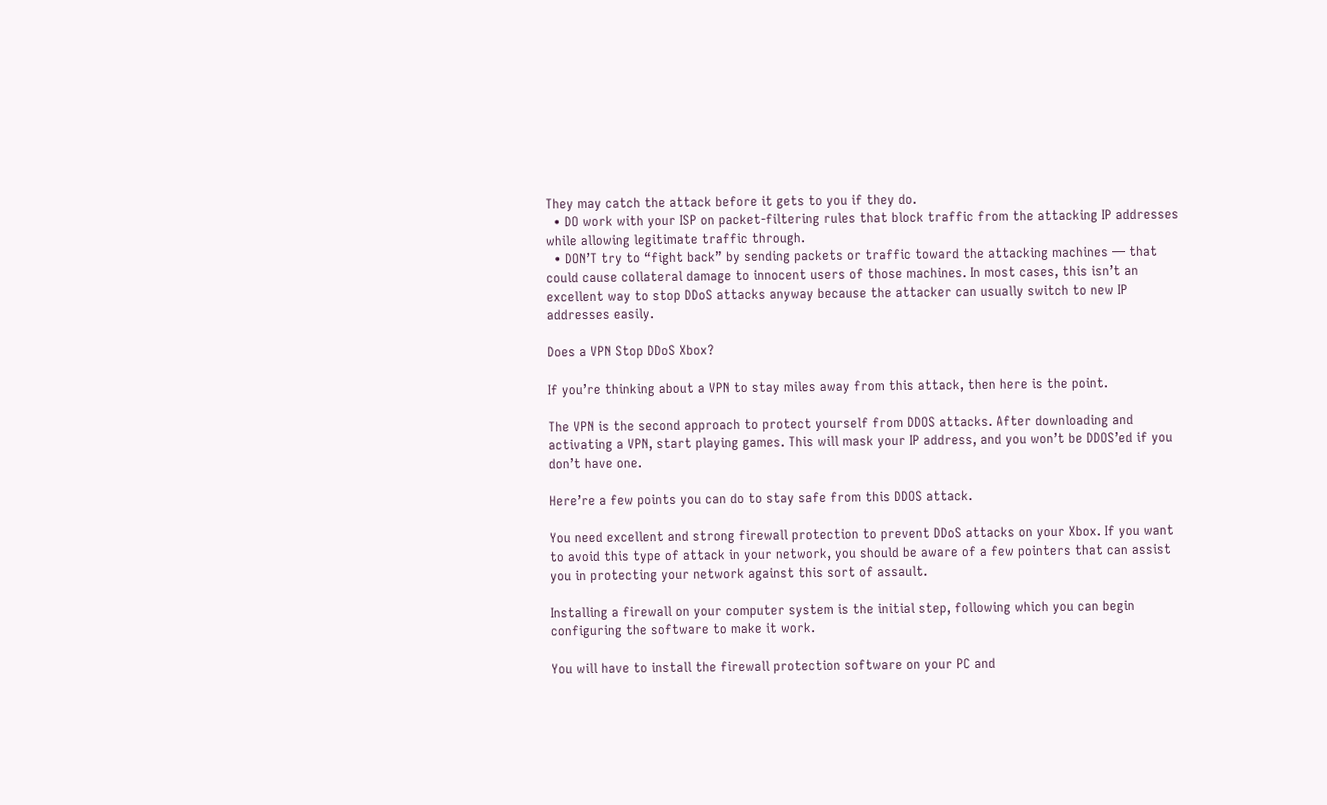They may catch the attack before it gets to you if they do.
  • DO work with your ISP on packet-filtering rules that block traffic from the attacking IP addresses while allowing legitimate traffic through.
  • DON’T try to “fight back” by sending packets or traffic toward the attacking machines — that could cause collateral damage to innocent users of those machines. In most cases, this isn’t an excellent way to stop DDoS attacks anyway because the attacker can usually switch to new IP addresses easily.

Does a VPN Stop DDoS Xbox?

If you’re thinking about a VPN to stay miles away from this attack, then here is the point.

The VPN is the second approach to protect yourself from DDOS attacks. After downloading and activating a VPN, start playing games. This will mask your IP address, and you won’t be DDOS’ed if you don’t have one.

Here’re a few points you can do to stay safe from this DDOS attack.

You need excellent and strong firewall protection to prevent DDoS attacks on your Xbox. If you want to avoid this type of attack in your network, you should be aware of a few pointers that can assist you in protecting your network against this sort of assault.

Installing a firewall on your computer system is the initial step, following which you can begin configuring the software to make it work.

You will have to install the firewall protection software on your PC and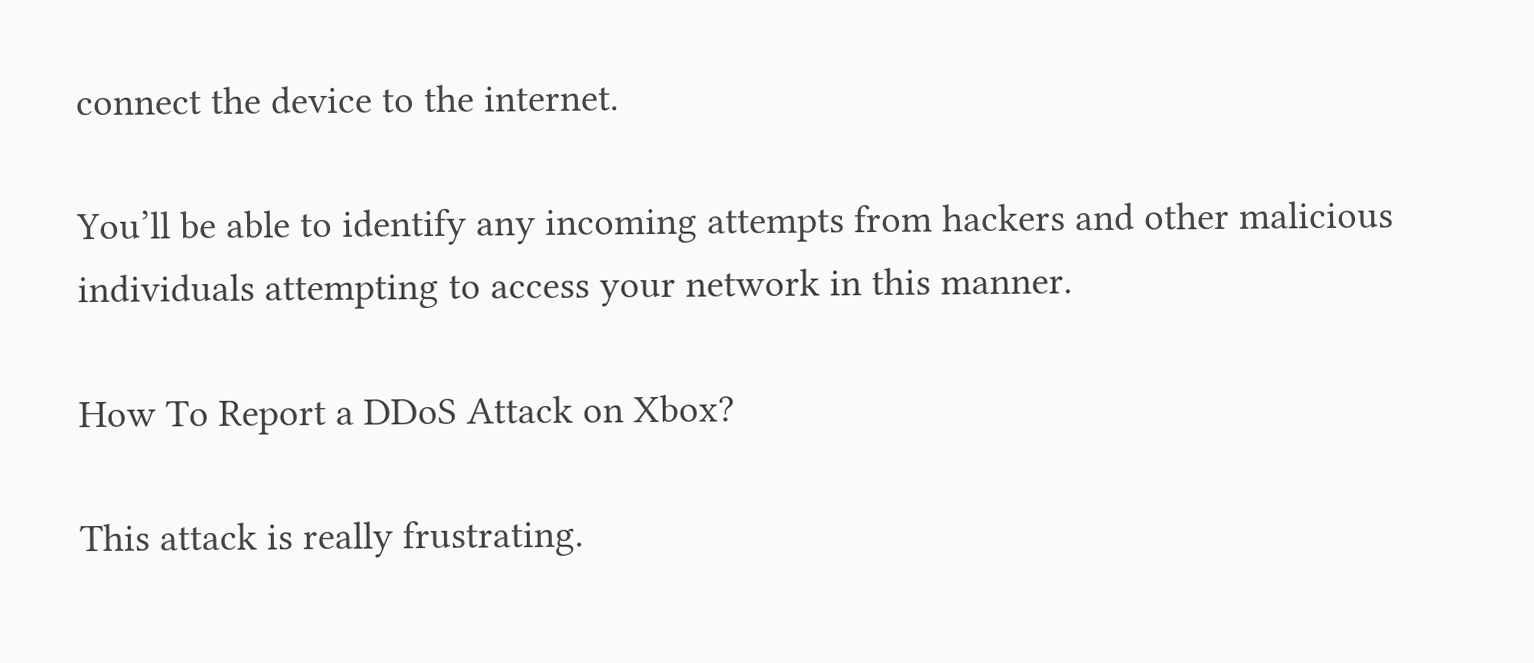connect the device to the internet.

You’ll be able to identify any incoming attempts from hackers and other malicious individuals attempting to access your network in this manner.

How To Report a DDoS Attack on Xbox?

This attack is really frustrating.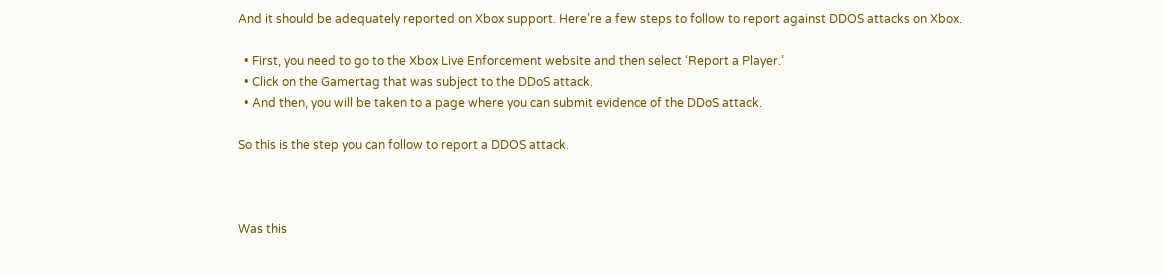And it should be adequately reported on Xbox support. Here’re a few steps to follow to report against DDOS attacks on Xbox.

  • First, you need to go to the Xbox Live Enforcement website and then select ‘Report a Player.’
  • Click on the Gamertag that was subject to the DDoS attack.
  • And then, you will be taken to a page where you can submit evidence of the DDoS attack.

So this is the step you can follow to report a DDOS attack.



Was this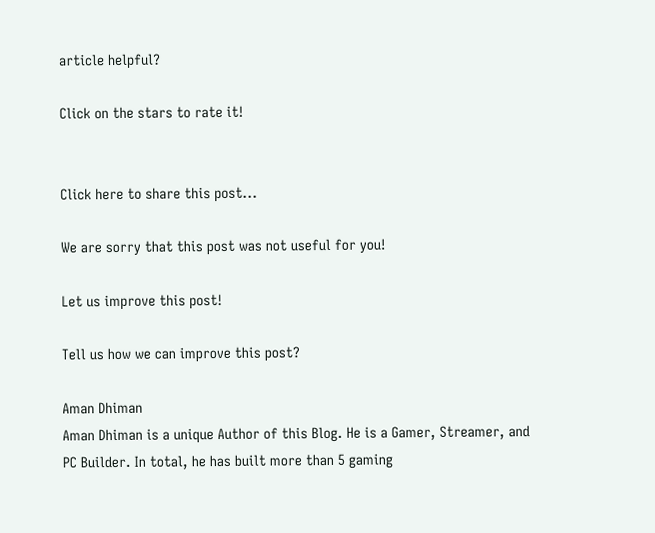article helpful?

Click on the stars to rate it!


Click here to share this post...

We are sorry that this post was not useful for you!

Let us improve this post!

Tell us how we can improve this post?

Aman Dhiman
Aman Dhiman is a unique Author of this Blog. He is a Gamer, Streamer, and PC Builder. In total, he has built more than 5 gaming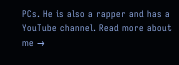PCs. He is also a rapper and has a YouTube channel. Read more about me →